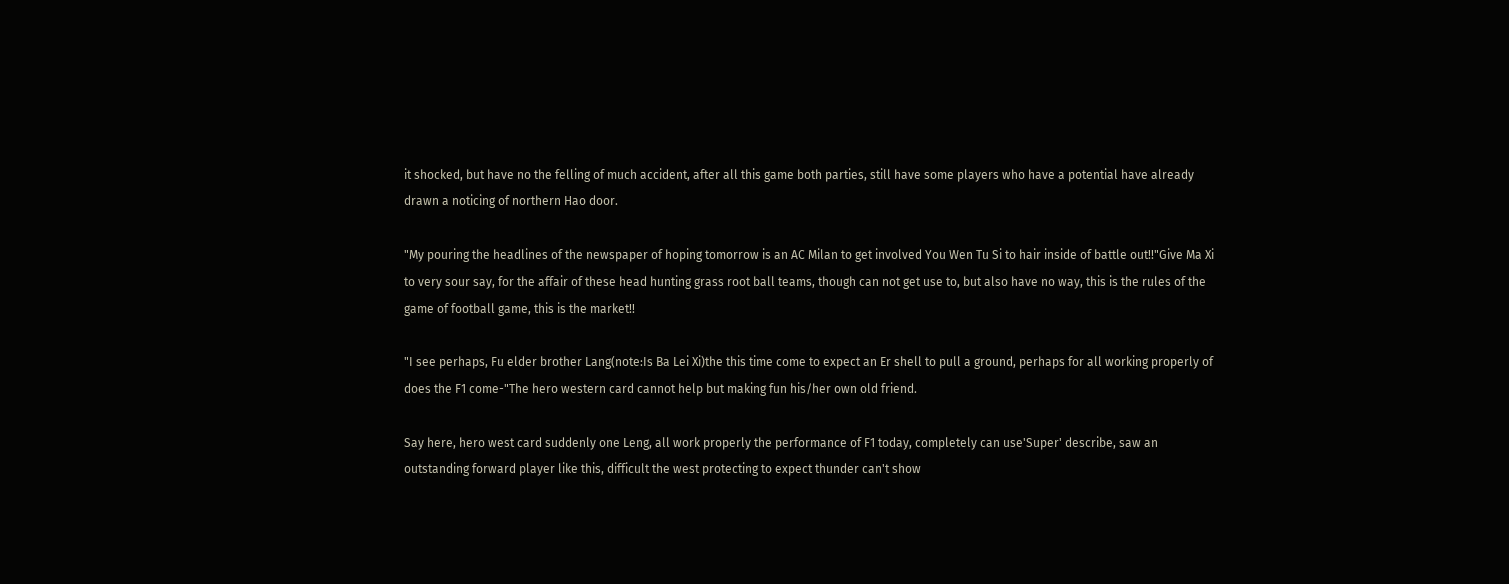it shocked, but have no the felling of much accident, after all this game both parties, still have some players who have a potential have already drawn a noticing of northern Hao door.

"My pouring the headlines of the newspaper of hoping tomorrow is an AC Milan to get involved You Wen Tu Si to hair inside of battle out!!"Give Ma Xi to very sour say, for the affair of these head hunting grass root ball teams, though can not get use to, but also have no way, this is the rules of the game of football game, this is the market!!

"I see perhaps, Fu elder brother Lang(note:Is Ba Lei Xi)the this time come to expect an Er shell to pull a ground, perhaps for all working properly of does the F1 come-"The hero western card cannot help but making fun his/her own old friend.

Say here, hero west card suddenly one Leng, all work properly the performance of F1 today, completely can use'Super' describe, saw an outstanding forward player like this, difficult the west protecting to expect thunder can't show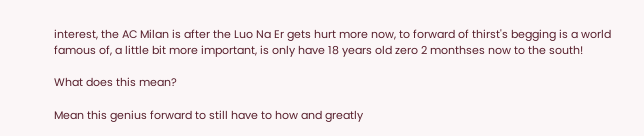interest, the AC Milan is after the Luo Na Er gets hurt more now, to forward of thirst's begging is a world famous of, a little bit more important, is only have 18 years old zero 2 monthses now to the south!

What does this mean?

Mean this genius forward to still have to how and greatly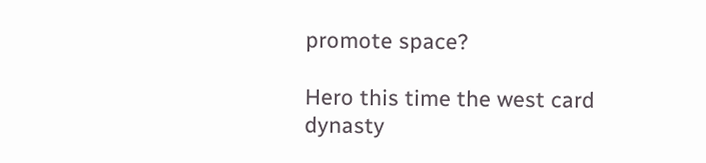promote space?

Hero this time the west card dynasty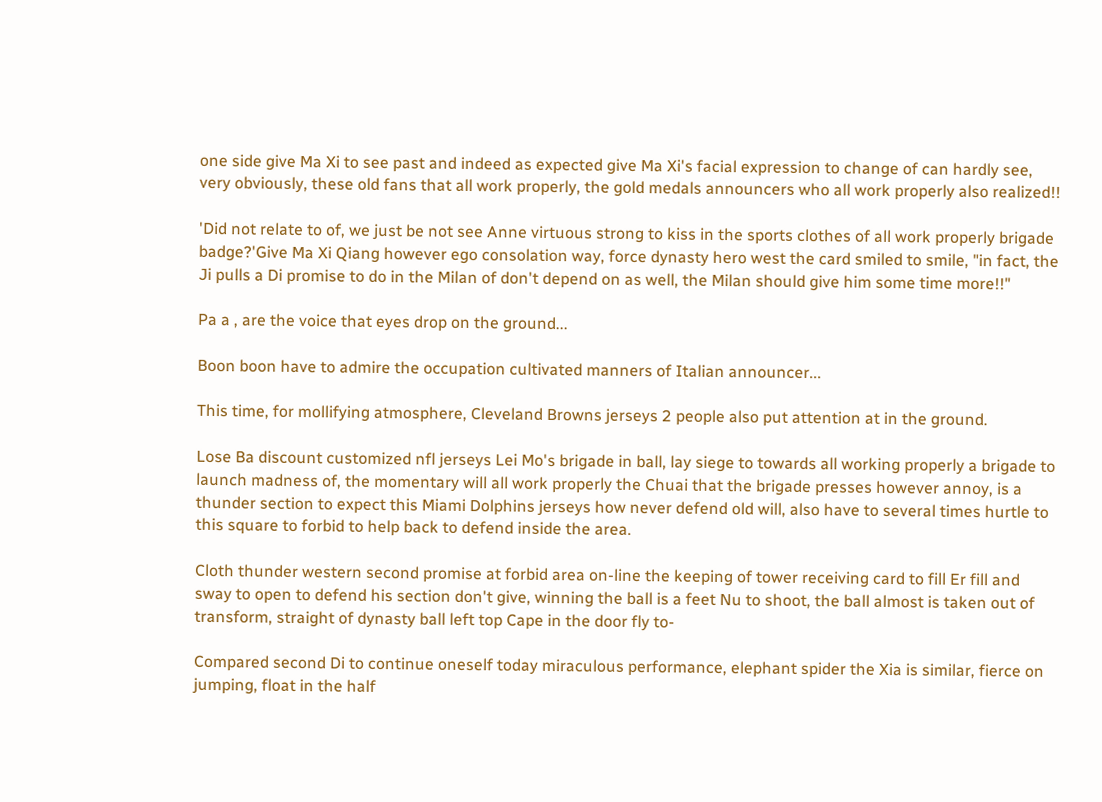one side give Ma Xi to see past and indeed as expected give Ma Xi's facial expression to change of can hardly see, very obviously, these old fans that all work properly, the gold medals announcers who all work properly also realized!!

'Did not relate to of, we just be not see Anne virtuous strong to kiss in the sports clothes of all work properly brigade badge?'Give Ma Xi Qiang however ego consolation way, force dynasty hero west the card smiled to smile, "in fact, the Ji pulls a Di promise to do in the Milan of don't depend on as well, the Milan should give him some time more!!"

Pa a , are the voice that eyes drop on the ground...

Boon boon have to admire the occupation cultivated manners of Italian announcer...

This time, for mollifying atmosphere, Cleveland Browns jerseys 2 people also put attention at in the ground.

Lose Ba discount customized nfl jerseys Lei Mo's brigade in ball, lay siege to towards all working properly a brigade to launch madness of, the momentary will all work properly the Chuai that the brigade presses however annoy, is a thunder section to expect this Miami Dolphins jerseys how never defend old will, also have to several times hurtle to this square to forbid to help back to defend inside the area.

Cloth thunder western second promise at forbid area on-line the keeping of tower receiving card to fill Er fill and sway to open to defend his section don't give, winning the ball is a feet Nu to shoot, the ball almost is taken out of transform, straight of dynasty ball left top Cape in the door fly to-

Compared second Di to continue oneself today miraculous performance, elephant spider the Xia is similar, fierce on jumping, float in the half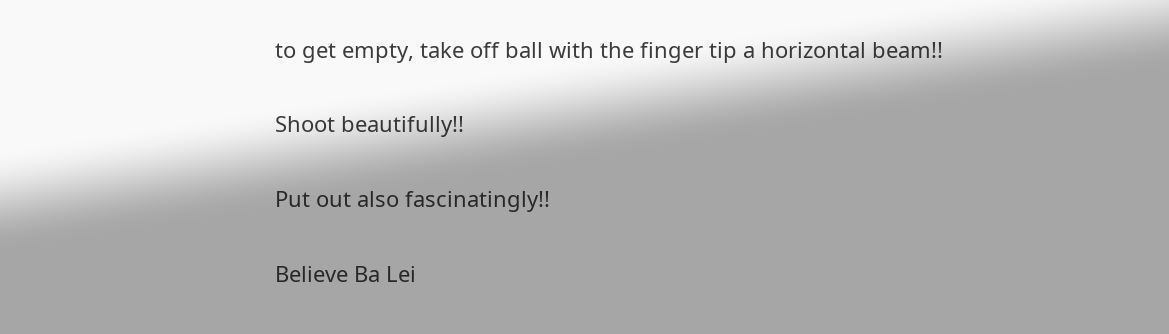to get empty, take off ball with the finger tip a horizontal beam!!

Shoot beautifully!!

Put out also fascinatingly!!

Believe Ba Lei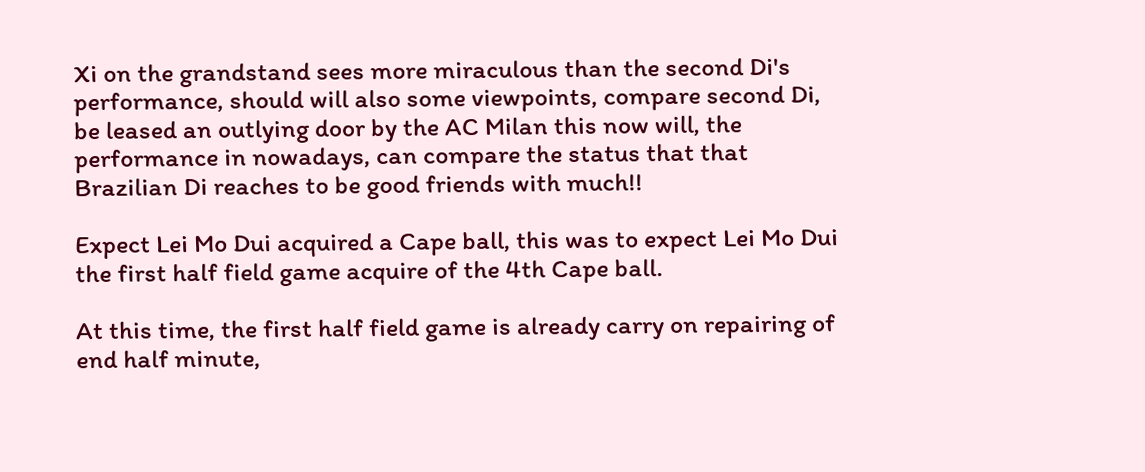Xi on the grandstand sees more miraculous than the second Di's performance, should will also some viewpoints, compare second Di, be leased an outlying door by the AC Milan this now will, the performance in nowadays, can compare the status that that Brazilian Di reaches to be good friends with much!!

Expect Lei Mo Dui acquired a Cape ball, this was to expect Lei Mo Dui the first half field game acquire of the 4th Cape ball.

At this time, the first half field game is already carry on repairing of end half minute,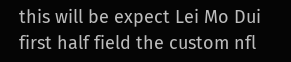this will be expect Lei Mo Dui first half field the custom nfl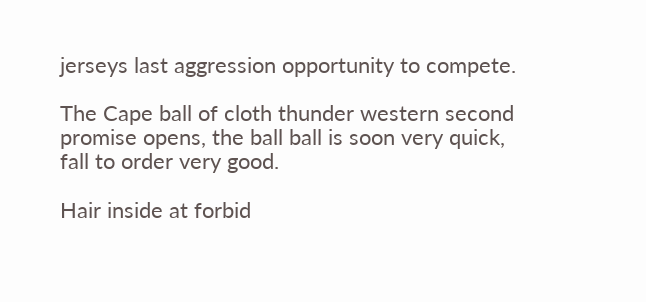jerseys last aggression opportunity to compete.

The Cape ball of cloth thunder western second promise opens, the ball ball is soon very quick, fall to order very good.

Hair inside at forbid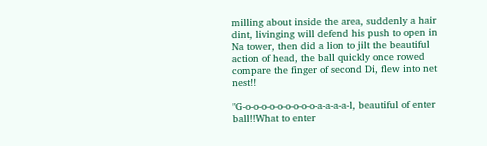milling about inside the area, suddenly a hair dint, livinging will defend his push to open in Na tower, then did a lion to jilt the beautiful action of head, the ball quickly once rowed compare the finger of second Di, flew into net nest!!

"G-o-o-o-o-o-o-o-o-o-a-a-a-a-l, beautiful of enter ball!!What to enter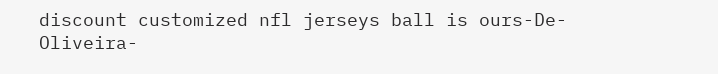discount customized nfl jerseys ball is ours-De-Oliveira-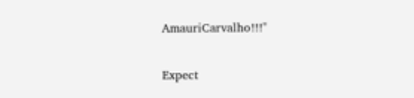AmauriCarvalho!!!"

Expect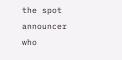the spot announcer who